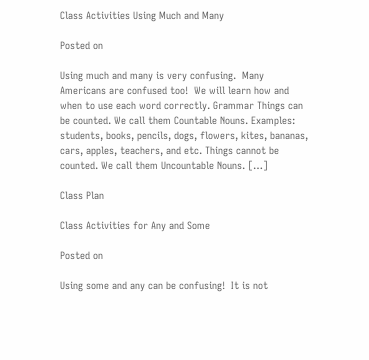Class Activities Using Much and Many

Posted on

Using much and many is very confusing.  Many Americans are confused too!  We will learn how and when to use each word correctly. Grammar Things can be counted. We call them Countable Nouns. Examples: students, books, pencils, dogs, flowers, kites, bananas, cars, apples, teachers, and etc. Things cannot be counted. We call them Uncountable Nouns. […]

Class Plan

Class Activities for Any and Some

Posted on

Using some and any can be confusing!  It is not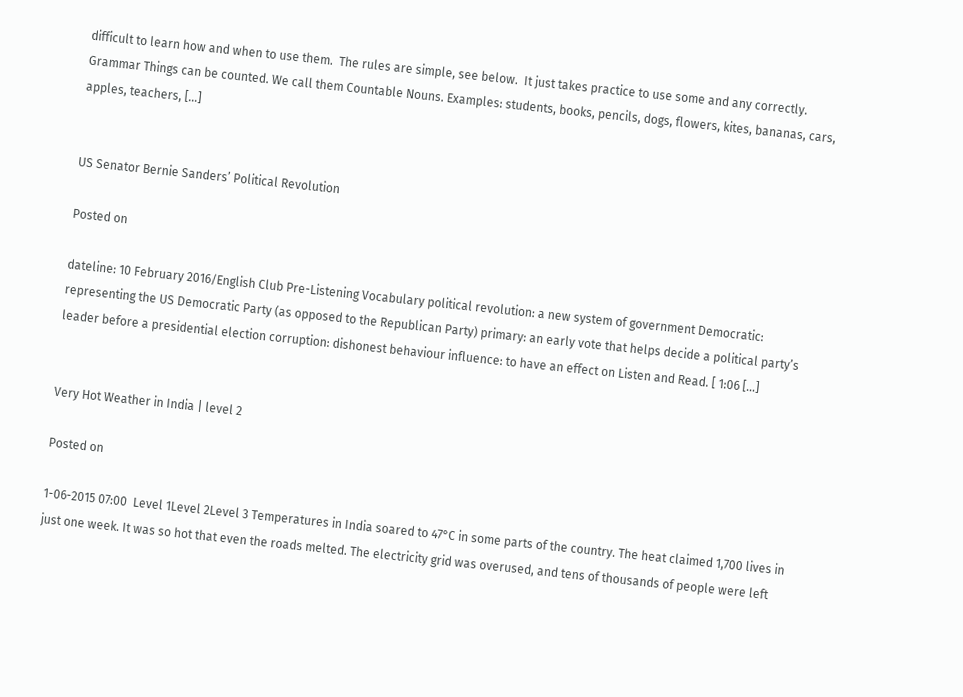difficult to learn how and when to use them.  The rules are simple, see below.  It just takes practice to use some and any correctly. Grammar Things can be counted. We call them Countable Nouns. Examples: students, books, pencils, dogs, flowers, kites, bananas, cars, apples, teachers, […]


US Senator Bernie Sanders’ Political Revolution

Posted on

dateline: 10 February 2016/English Club Pre-Listening Vocabulary political revolution: a new system of government Democratic: representing the US Democratic Party (as opposed to the Republican Party) primary: an early vote that helps decide a political party’s leader before a presidential election corruption: dishonest behaviour influence: to have an effect on Listen and Read. [ 1:06 […]


Very Hot Weather in India | level 2

Posted on

1-06-2015 07:00  Level 1Level 2Level 3 Temperatures in India soared to 47°C in some parts of the country. The heat claimed 1,700 lives in just one week. It was so hot that even the roads melted. The electricity grid was overused, and tens of thousands of people were left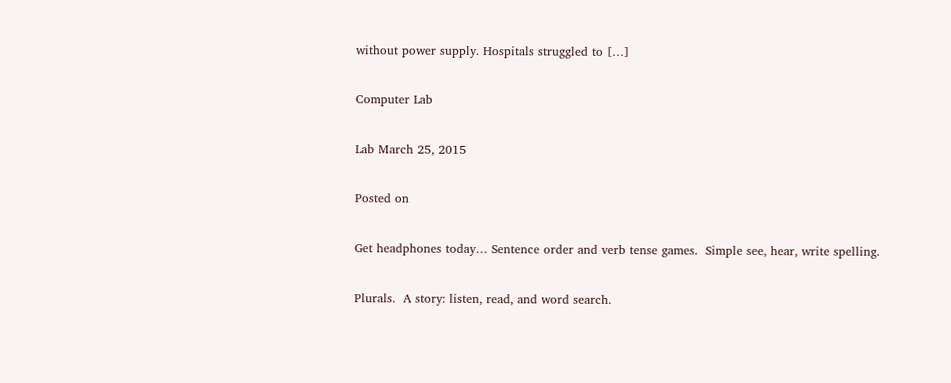without power supply. Hospitals struggled to […]

Computer Lab

Lab March 25, 2015

Posted on

Get headphones today… Sentence order and verb tense games.  Simple see, hear, write spelling.

Plurals.  A story: listen, read, and word search.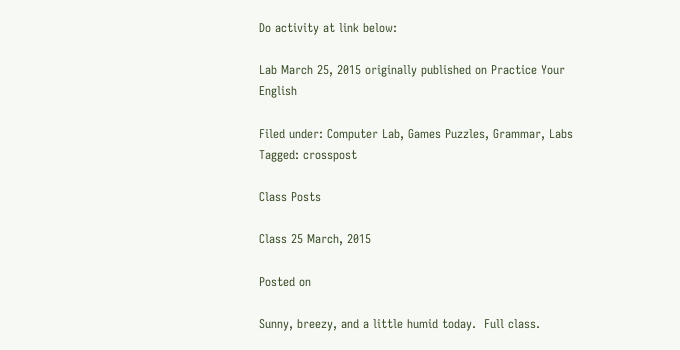Do activity at link below:

Lab March 25, 2015 originally published on Practice Your English

Filed under: Computer Lab, Games Puzzles, Grammar, Labs Tagged: crosspost

Class Posts

Class 25 March, 2015

Posted on

Sunny, breezy, and a little humid today.  Full class.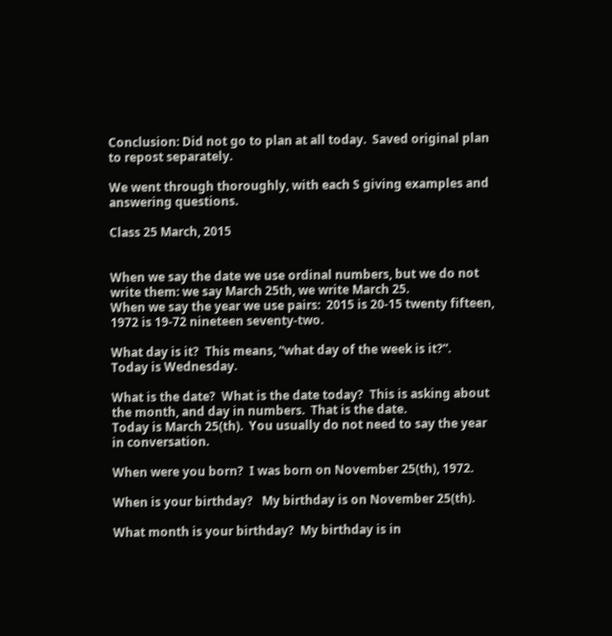Conclusion: Did not go to plan at all today.  Saved original plan to repost separately.

We went through thoroughly, with each S giving examples and answering questions.

Class 25 March, 2015


When we say the date we use ordinal numbers, but we do not write them: we say March 25th, we write March 25.
When we say the year we use pairs:  2015 is 20-15 twenty fifteen, 1972 is 19-72 nineteen seventy-two.

What day is it?  This means, “what day of the week is it?”.
Today is Wednesday.

What is the date?  What is the date today?  This is asking about the month, and day in numbers.  That is the date.
Today is March 25(th).  You usually do not need to say the year in conversation.

When were you born?  I was born on November 25(th), 1972.

When is your birthday?   My birthday is on November 25(th).

What month is your birthday?  My birthday is in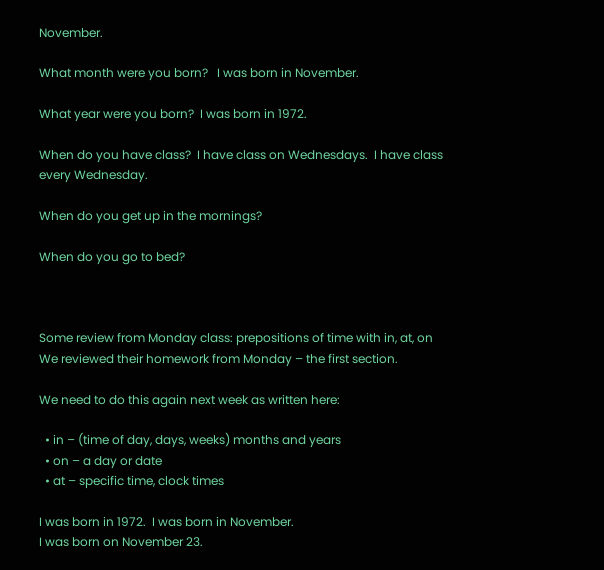November.

What month were you born?   I was born in November.

What year were you born?  I was born in 1972.

When do you have class?  I have class on Wednesdays.  I have class every Wednesday.

When do you get up in the mornings?

When do you go to bed?



Some review from Monday class: prepositions of time with in, at, on
We reviewed their homework from Monday – the first section.

We need to do this again next week as written here:

  • in – (time of day, days, weeks) months and years
  • on – a day or date
  • at – specific time, clock times

I was born in 1972.  I was born in November.
I was born on November 23.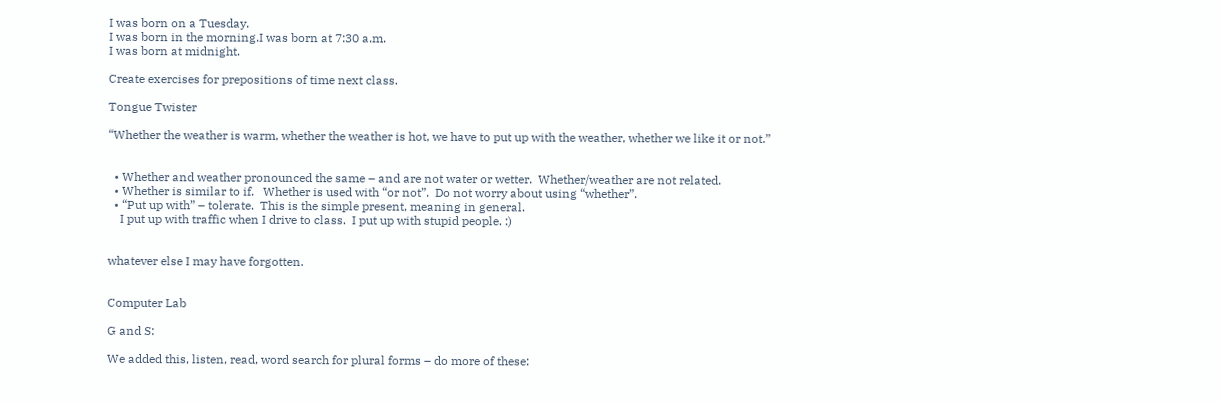I was born on a Tuesday.
I was born in the morning.I was born at 7:30 a.m.
I was born at midnight.

Create exercises for prepositions of time next class.

Tongue Twister

“Whether the weather is warm, whether the weather is hot, we have to put up with the weather, whether we like it or not.”


  • Whether and weather pronounced the same – and are not water or wetter.  Whether/weather are not related.
  • Whether is similar to if.   Whether is used with “or not”.  Do not worry about using “whether”.
  • “Put up with” – tolerate.  This is the simple present, meaning in general.
    I put up with traffic when I drive to class.  I put up with stupid people. :)


whatever else I may have forgotten.


Computer Lab

G and S:

We added this, listen, read, word search for plural forms – do more of these: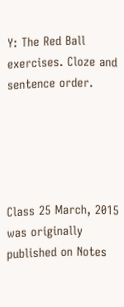Y: The Red Ball exercises. Cloze and sentence order.





Class 25 March, 2015 was originally published on Notes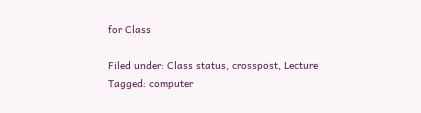for Class

Filed under: Class status, crosspost, Lecture Tagged: computer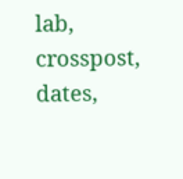lab, crosspost, dates,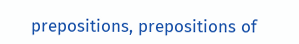prepositions, prepositions of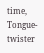time, Tongue-twister